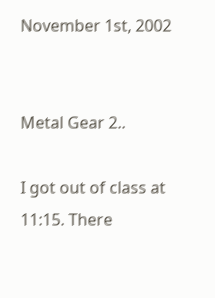November 1st, 2002


Metal Gear 2..

I got out of class at 11:15. There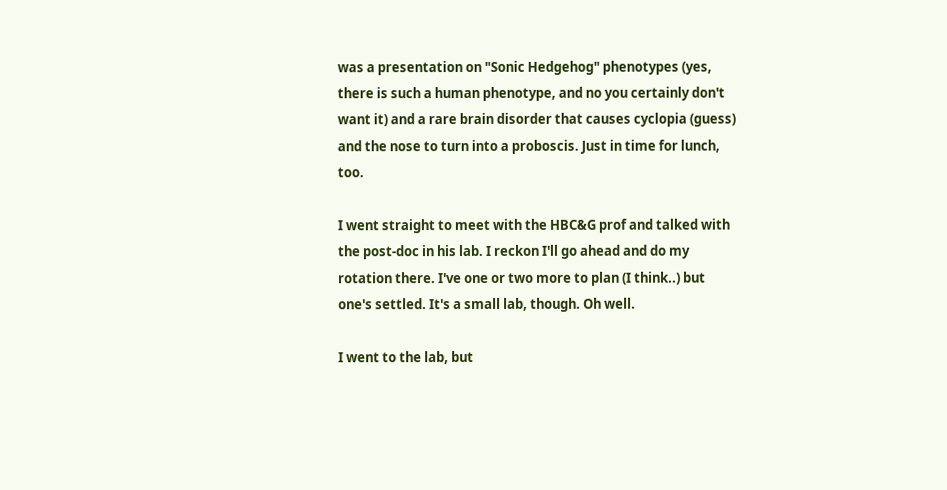was a presentation on "Sonic Hedgehog" phenotypes (yes, there is such a human phenotype, and no you certainly don't want it) and a rare brain disorder that causes cyclopia (guess) and the nose to turn into a proboscis. Just in time for lunch, too.

I went straight to meet with the HBC&G prof and talked with the post-doc in his lab. I reckon I'll go ahead and do my rotation there. I've one or two more to plan (I think..) but one's settled. It's a small lab, though. Oh well.

I went to the lab, but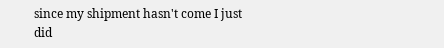since my shipment hasn't come I just did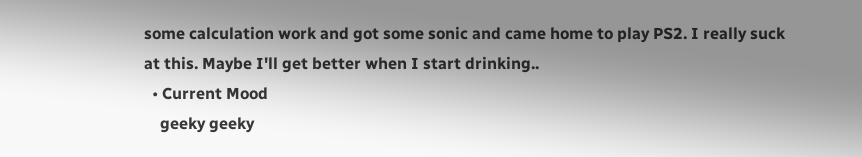some calculation work and got some sonic and came home to play PS2. I really suck at this. Maybe I'll get better when I start drinking..
  • Current Mood
    geeky geeky